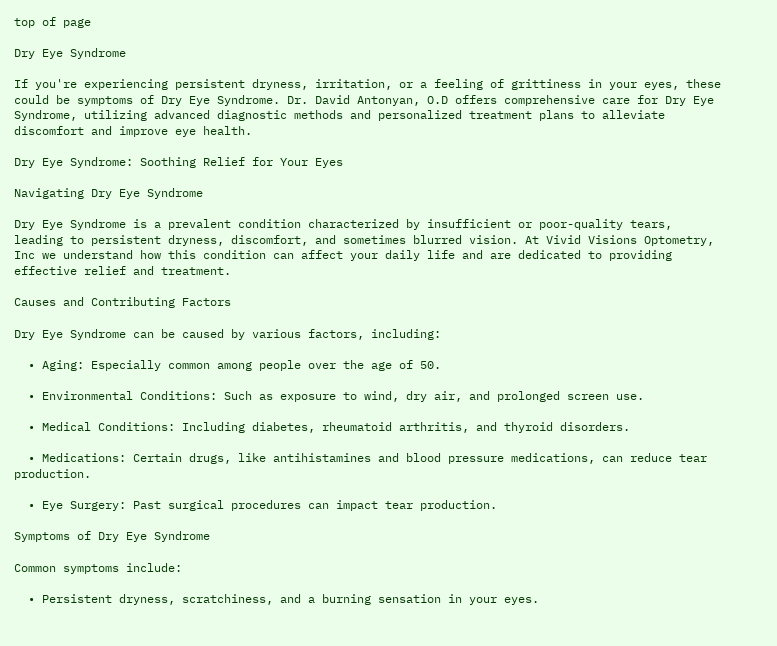top of page

Dry Eye Syndrome

If you're experiencing persistent dryness, irritation, or a feeling of grittiness in your eyes, these could be symptoms of Dry Eye Syndrome. Dr. David Antonyan, O.D offers comprehensive care for Dry Eye Syndrome, utilizing advanced diagnostic methods and personalized treatment plans to alleviate discomfort and improve eye health.

Dry Eye Syndrome: Soothing Relief for Your Eyes

Navigating Dry Eye Syndrome

Dry Eye Syndrome is a prevalent condition characterized by insufficient or poor-quality tears, leading to persistent dryness, discomfort, and sometimes blurred vision. At Vivid Visions Optometry, Inc we understand how this condition can affect your daily life and are dedicated to providing effective relief and treatment.

Causes and Contributing Factors

Dry Eye Syndrome can be caused by various factors, including:

  • Aging: Especially common among people over the age of 50.

  • Environmental Conditions: Such as exposure to wind, dry air, and prolonged screen use.

  • Medical Conditions: Including diabetes, rheumatoid arthritis, and thyroid disorders.

  • Medications: Certain drugs, like antihistamines and blood pressure medications, can reduce tear production.

  • Eye Surgery: Past surgical procedures can impact tear production.

Symptoms of Dry Eye Syndrome

Common symptoms include:

  • Persistent dryness, scratchiness, and a burning sensation in your eyes.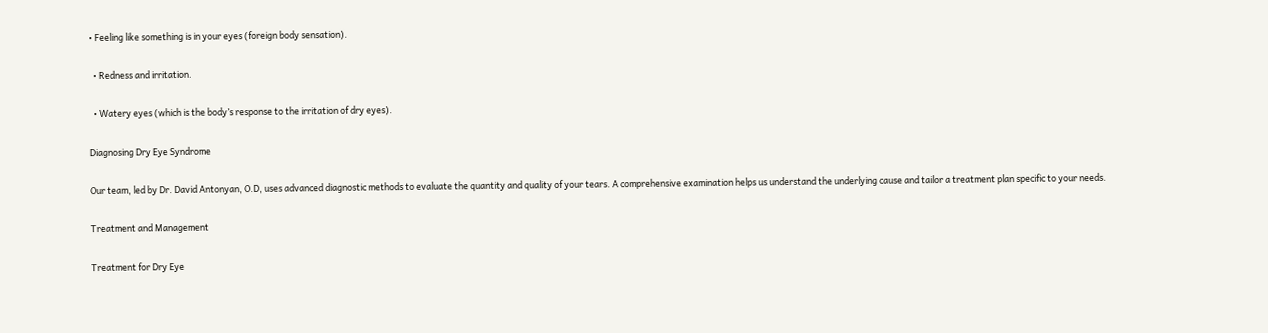• Feeling like something is in your eyes (foreign body sensation).

  • Redness and irritation.

  • Watery eyes (which is the body’s response to the irritation of dry eyes).

Diagnosing Dry Eye Syndrome

Our team, led by Dr. David Antonyan, O.D, uses advanced diagnostic methods to evaluate the quantity and quality of your tears. A comprehensive examination helps us understand the underlying cause and tailor a treatment plan specific to your needs.

Treatment and Management

Treatment for Dry Eye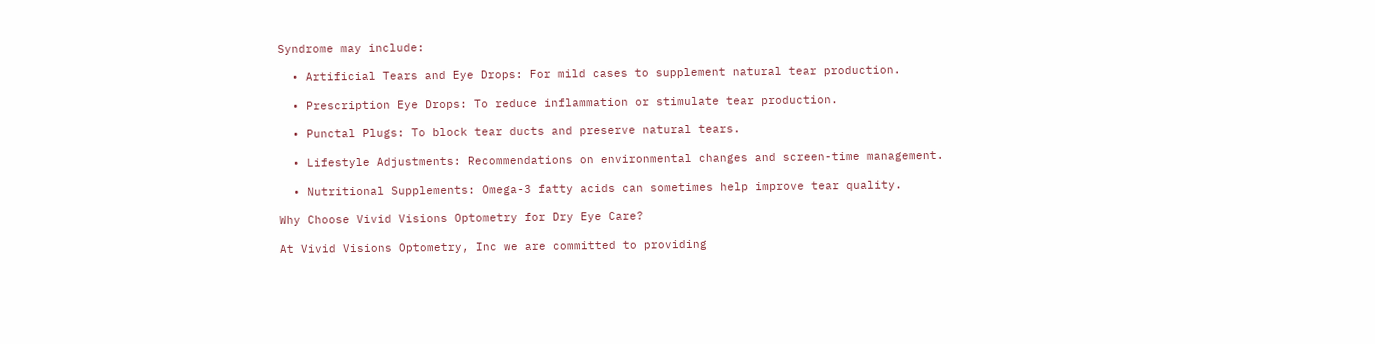Syndrome may include:

  • Artificial Tears and Eye Drops: For mild cases to supplement natural tear production.

  • Prescription Eye Drops: To reduce inflammation or stimulate tear production.

  • Punctal Plugs: To block tear ducts and preserve natural tears.

  • Lifestyle Adjustments: Recommendations on environmental changes and screen-time management.

  • Nutritional Supplements: Omega-3 fatty acids can sometimes help improve tear quality.

Why Choose Vivid Visions Optometry for Dry Eye Care?

At Vivid Visions Optometry, Inc we are committed to providing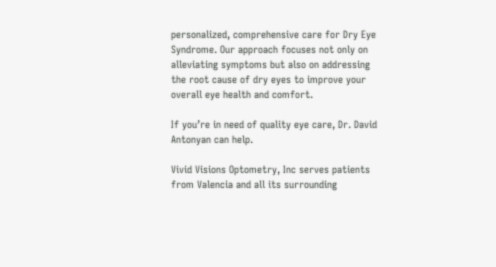personalized, comprehensive care for Dry Eye Syndrome. Our approach focuses not only on alleviating symptoms but also on addressing the root cause of dry eyes to improve your overall eye health and comfort.

If you’re in need of quality eye care, Dr. David Antonyan can help.

Vivid Visions Optometry, Inc serves patients from Valencia and all its surrounding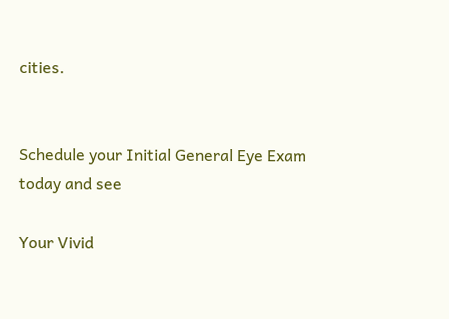cities.


Schedule your Initial General Eye Exam today and see

Your Vivid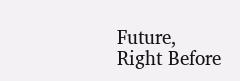Future, Right Before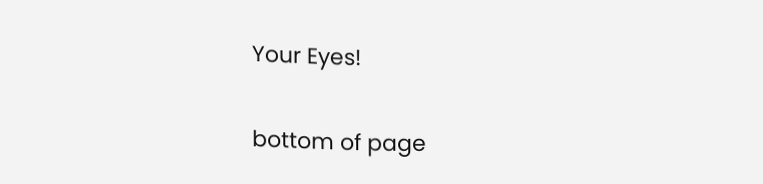Your Eyes!

bottom of page